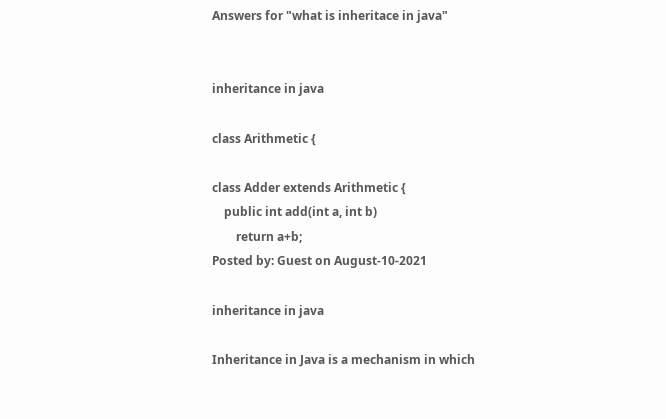Answers for "what is inheritace in java"


inheritance in java

class Arithmetic {

class Adder extends Arithmetic {
    public int add(int a, int b)
        return a+b;
Posted by: Guest on August-10-2021

inheritance in java

Inheritance in Java is a mechanism in which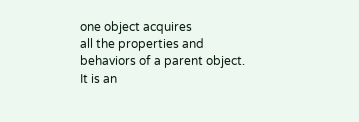one object acquires
all the properties and behaviors of a parent object.
It is an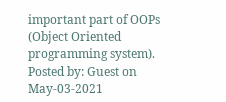important part of OOPs (Object Oriented programming system).
Posted by: Guest on May-03-2021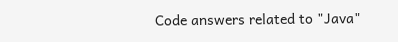Code answers related to "Java"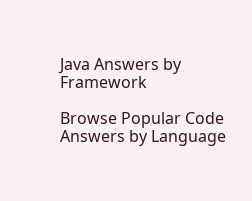Java Answers by Framework

Browse Popular Code Answers by Language